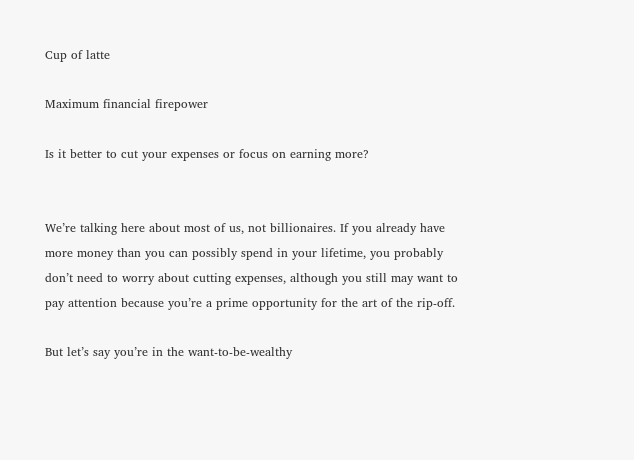Cup of latte

Maximum financial firepower

Is it better to cut your expenses or focus on earning more?


We’re talking here about most of us, not billionaires. If you already have more money than you can possibly spend in your lifetime, you probably don’t need to worry about cutting expenses, although you still may want to pay attention because you’re a prime opportunity for the art of the rip-off.

But let’s say you’re in the want-to-be-wealthy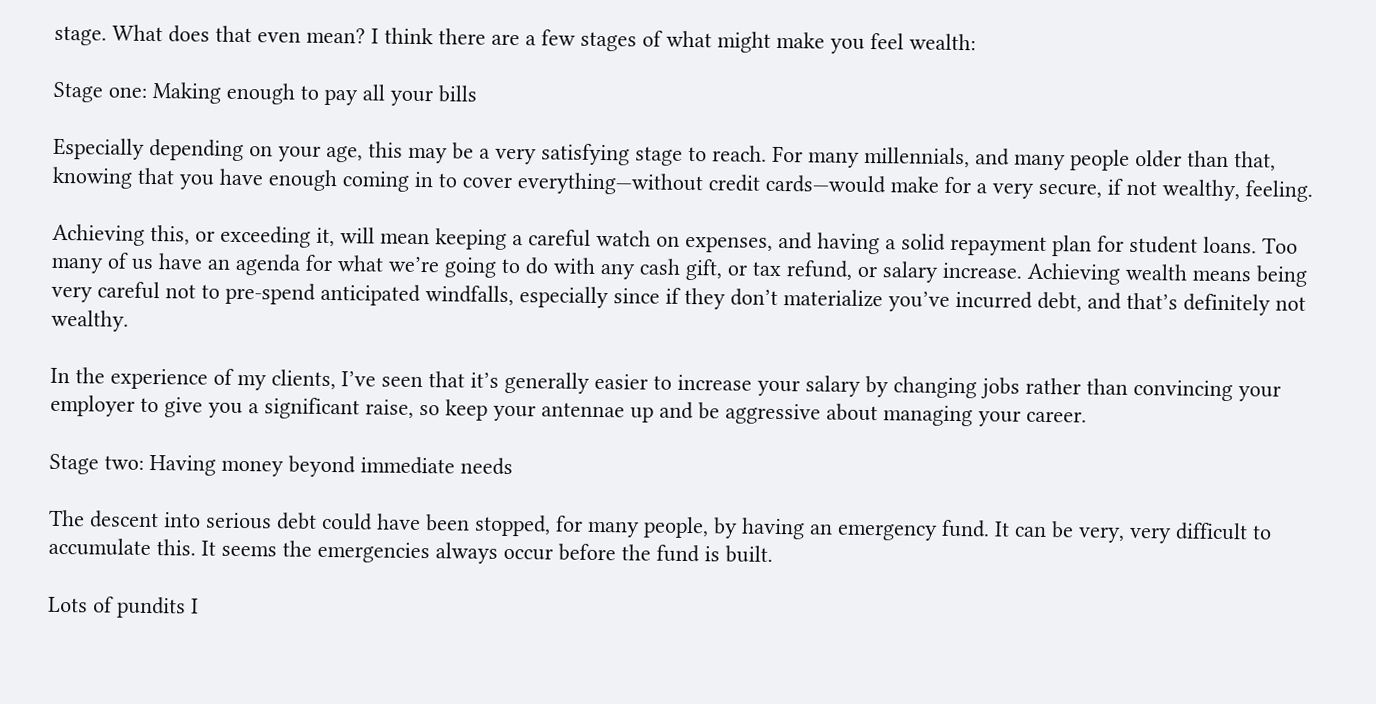stage. What does that even mean? I think there are a few stages of what might make you feel wealth:

Stage one: Making enough to pay all your bills

Especially depending on your age, this may be a very satisfying stage to reach. For many millennials, and many people older than that, knowing that you have enough coming in to cover everything—without credit cards—would make for a very secure, if not wealthy, feeling.

Achieving this, or exceeding it, will mean keeping a careful watch on expenses, and having a solid repayment plan for student loans. Too many of us have an agenda for what we’re going to do with any cash gift, or tax refund, or salary increase. Achieving wealth means being very careful not to pre-spend anticipated windfalls, especially since if they don’t materialize you’ve incurred debt, and that’s definitely not wealthy.

In the experience of my clients, I’ve seen that it’s generally easier to increase your salary by changing jobs rather than convincing your employer to give you a significant raise, so keep your antennae up and be aggressive about managing your career.

Stage two: Having money beyond immediate needs

The descent into serious debt could have been stopped, for many people, by having an emergency fund. It can be very, very difficult to accumulate this. It seems the emergencies always occur before the fund is built.

Lots of pundits I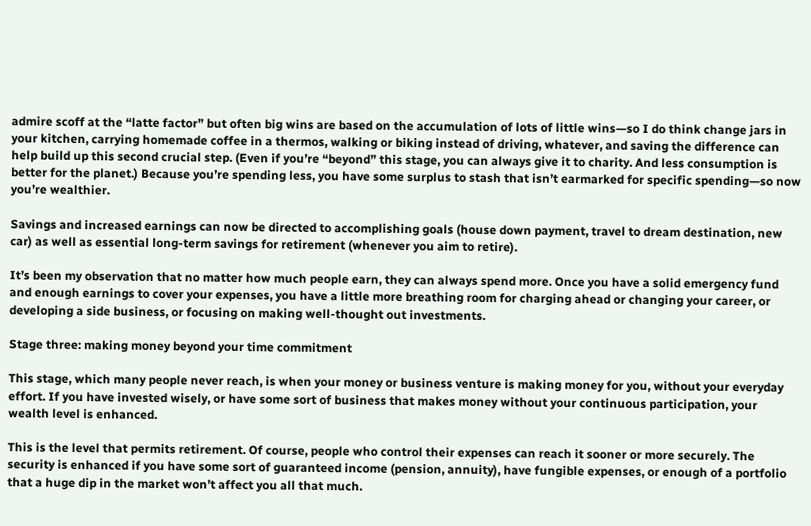admire scoff at the “latte factor” but often big wins are based on the accumulation of lots of little wins—so I do think change jars in your kitchen, carrying homemade coffee in a thermos, walking or biking instead of driving, whatever, and saving the difference can help build up this second crucial step. (Even if you’re “beyond” this stage, you can always give it to charity. And less consumption is better for the planet.) Because you’re spending less, you have some surplus to stash that isn’t earmarked for specific spending—so now you’re wealthier.

Savings and increased earnings can now be directed to accomplishing goals (house down payment, travel to dream destination, new car) as well as essential long-term savings for retirement (whenever you aim to retire).

It’s been my observation that no matter how much people earn, they can always spend more. Once you have a solid emergency fund and enough earnings to cover your expenses, you have a little more breathing room for charging ahead or changing your career, or developing a side business, or focusing on making well-thought out investments.

Stage three: making money beyond your time commitment

This stage, which many people never reach, is when your money or business venture is making money for you, without your everyday effort. If you have invested wisely, or have some sort of business that makes money without your continuous participation, your wealth level is enhanced.

This is the level that permits retirement. Of course, people who control their expenses can reach it sooner or more securely. The security is enhanced if you have some sort of guaranteed income (pension, annuity), have fungible expenses, or enough of a portfolio that a huge dip in the market won’t affect you all that much.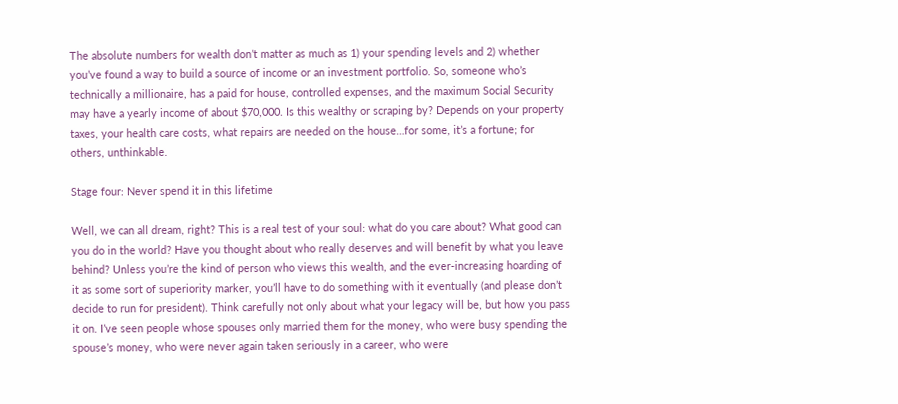The absolute numbers for wealth don’t matter as much as 1) your spending levels and 2) whether you’ve found a way to build a source of income or an investment portfolio. So, someone who’s technically a millionaire, has a paid for house, controlled expenses, and the maximum Social Security may have a yearly income of about $70,000. Is this wealthy or scraping by? Depends on your property taxes, your health care costs, what repairs are needed on the house…for some, it’s a fortune; for others, unthinkable.

Stage four: Never spend it in this lifetime

Well, we can all dream, right? This is a real test of your soul: what do you care about? What good can you do in the world? Have you thought about who really deserves and will benefit by what you leave behind? Unless you’re the kind of person who views this wealth, and the ever-increasing hoarding of it as some sort of superiority marker, you’ll have to do something with it eventually (and please don’t decide to run for president). Think carefully not only about what your legacy will be, but how you pass it on. I’ve seen people whose spouses only married them for the money, who were busy spending the spouse’s money, who were never again taken seriously in a career, who were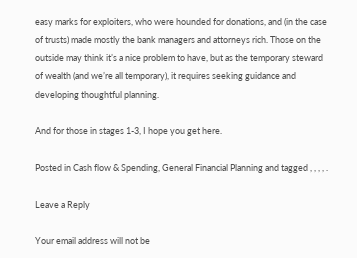easy marks for exploiters, who were hounded for donations, and (in the case of trusts) made mostly the bank managers and attorneys rich. Those on the outside may think it’s a nice problem to have, but as the temporary steward of wealth (and we’re all temporary), it requires seeking guidance and developing thoughtful planning.

And for those in stages 1-3, I hope you get here.

Posted in Cash flow & Spending, General Financial Planning and tagged , , , , .

Leave a Reply

Your email address will not be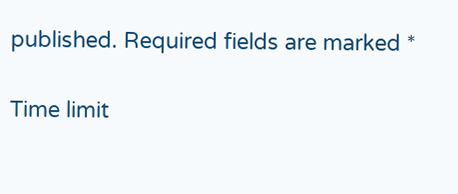published. Required fields are marked *

Time limit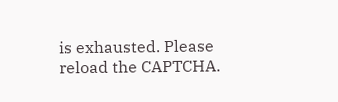is exhausted. Please reload the CAPTCHA.